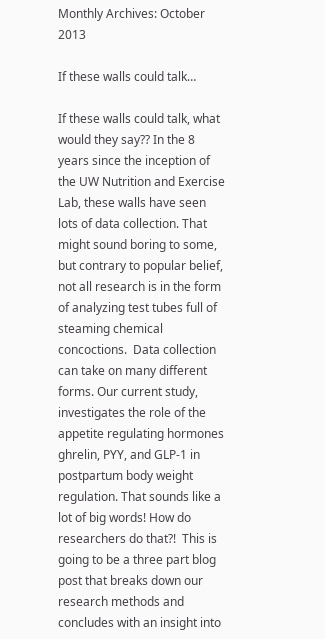Monthly Archives: October 2013

If these walls could talk…

If these walls could talk, what would they say?? In the 8 years since the inception of the UW Nutrition and Exercise Lab, these walls have seen lots of data collection. That might sound boring to some, but contrary to popular belief, not all research is in the form of analyzing test tubes full of steaming chemical concoctions.  Data collection can take on many different forms. Our current study, investigates the role of the appetite regulating hormones ghrelin, PYY, and GLP-1 in postpartum body weight regulation. That sounds like a lot of big words! How do researchers do that?!  This is going to be a three part blog post that breaks down our research methods and concludes with an insight into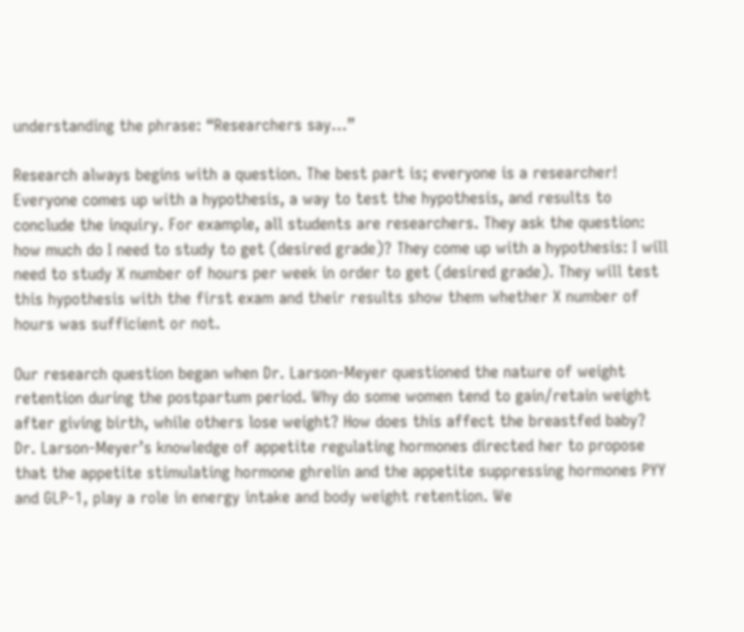understanding the phrase: “Researchers say…”

Research always begins with a question. The best part is; everyone is a researcher! Everyone comes up with a hypothesis, a way to test the hypothesis, and results to conclude the inquiry. For example, all students are researchers. They ask the question: how much do I need to study to get (desired grade)? They come up with a hypothesis: I will need to study X number of hours per week in order to get (desired grade). They will test this hypothesis with the first exam and their results show them whether X number of hours was sufficient or not.

Our research question began when Dr. Larson-Meyer questioned the nature of weight retention during the postpartum period. Why do some women tend to gain/retain weight after giving birth, while others lose weight? How does this affect the breastfed baby? Dr. Larson-Meyer’s knowledge of appetite regulating hormones directed her to propose that the appetite stimulating hormone ghrelin and the appetite suppressing hormones PYY and GLP-1, play a role in energy intake and body weight retention. We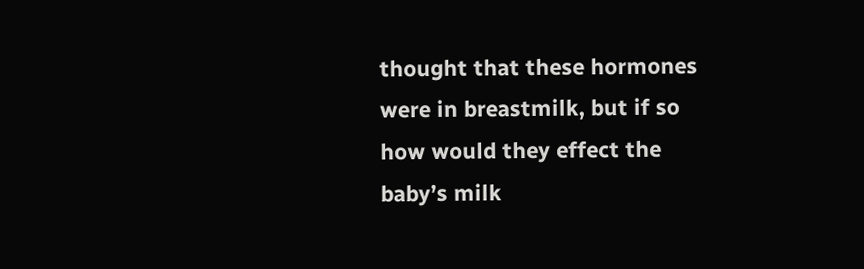thought that these hormones were in breastmilk, but if so how would they effect the baby’s milk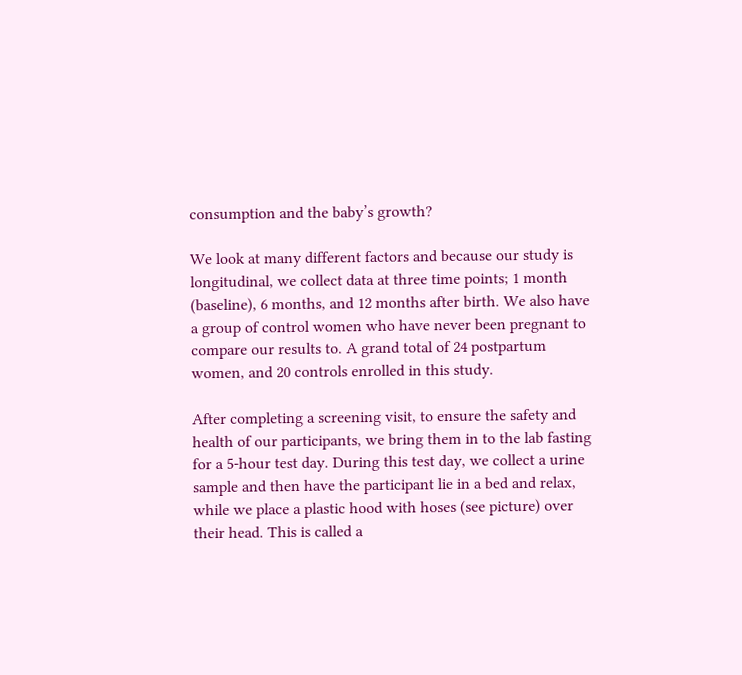consumption and the baby’s growth?

We look at many different factors and because our study is longitudinal, we collect data at three time points; 1 month (baseline), 6 months, and 12 months after birth. We also have a group of control women who have never been pregnant to compare our results to. A grand total of 24 postpartum women, and 20 controls enrolled in this study.

After completing a screening visit, to ensure the safety and health of our participants, we bring them in to the lab fasting for a 5-hour test day. During this test day, we collect a urine sample and then have the participant lie in a bed and relax, while we place a plastic hood with hoses (see picture) over their head. This is called a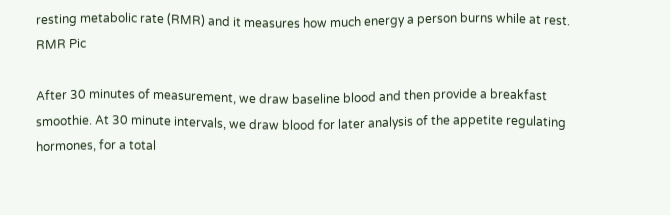resting metabolic rate (RMR) and it measures how much energy a person burns while at rest. RMR Pic

After 30 minutes of measurement, we draw baseline blood and then provide a breakfast smoothie. At 30 minute intervals, we draw blood for later analysis of the appetite regulating hormones, for a total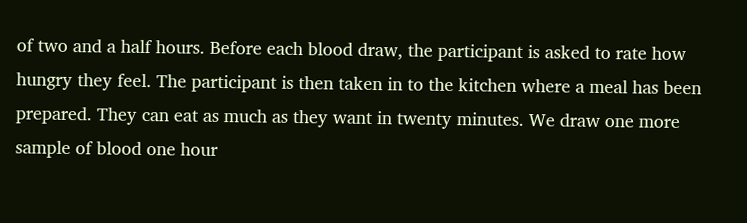of two and a half hours. Before each blood draw, the participant is asked to rate how hungry they feel. The participant is then taken in to the kitchen where a meal has been prepared. They can eat as much as they want in twenty minutes. We draw one more sample of blood one hour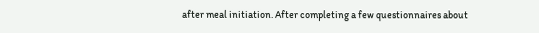after meal initiation. After completing a few questionnaires about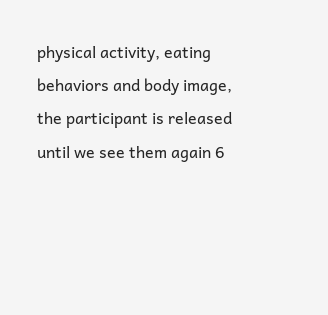physical activity, eating behaviors and body image, the participant is released until we see them again 6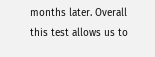months later. Overall this test allows us to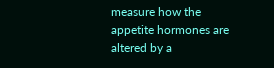measure how the appetite hormones are altered by a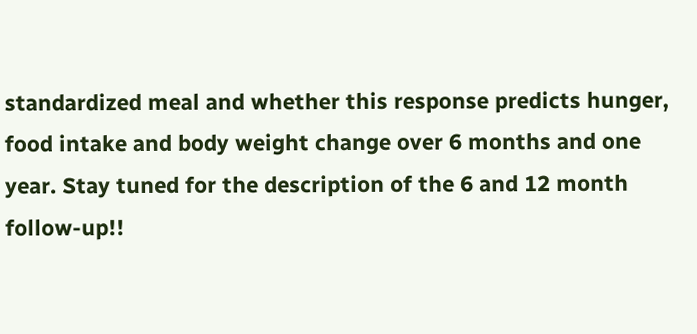standardized meal and whether this response predicts hunger, food intake and body weight change over 6 months and one year. Stay tuned for the description of the 6 and 12 month follow-up!!